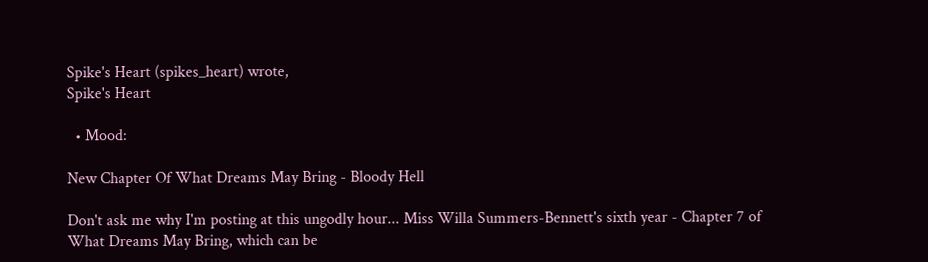Spike's Heart (spikes_heart) wrote,
Spike's Heart

  • Mood:

New Chapter Of What Dreams May Bring - Bloody Hell

Don't ask me why I'm posting at this ungodly hour... Miss Willa Summers-Bennett's sixth year - Chapter 7 of What Dreams May Bring, which can be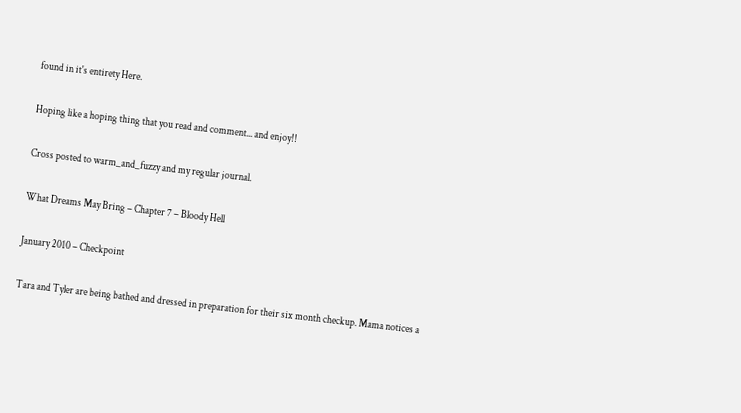found in it's entirety Here.

Hoping like a hoping thing that you read and comment... and enjoy!!

Cross posted to warm_and_fuzzy and my regular journal.

What Dreams May Bring – Chapter 7 – Bloody Hell

January 2010 – Checkpoint

Tara and Tyler are being bathed and dressed in preparation for their six month checkup. Mama notices a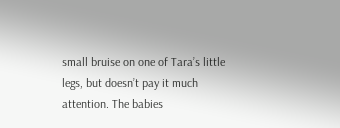small bruise on one of Tara’s little legs, but doesn’t pay it much attention. The babies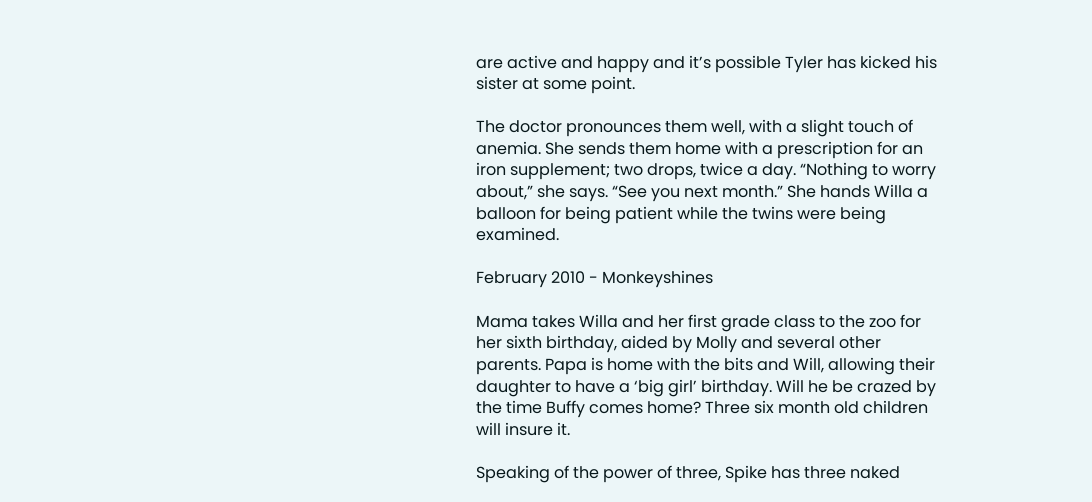are active and happy and it’s possible Tyler has kicked his sister at some point.

The doctor pronounces them well, with a slight touch of anemia. She sends them home with a prescription for an iron supplement; two drops, twice a day. “Nothing to worry about,” she says. “See you next month.” She hands Willa a balloon for being patient while the twins were being examined.

February 2010 - Monkeyshines

Mama takes Willa and her first grade class to the zoo for her sixth birthday, aided by Molly and several other parents. Papa is home with the bits and Will, allowing their daughter to have a ‘big girl’ birthday. Will he be crazed by the time Buffy comes home? Three six month old children will insure it.

Speaking of the power of three, Spike has three naked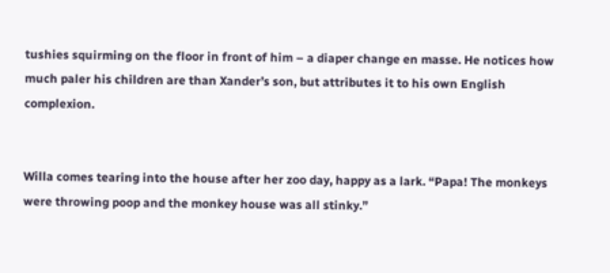tushies squirming on the floor in front of him – a diaper change en masse. He notices how much paler his children are than Xander’s son, but attributes it to his own English complexion.


Willa comes tearing into the house after her zoo day, happy as a lark. “Papa! The monkeys were throwing poop and the monkey house was all stinky.”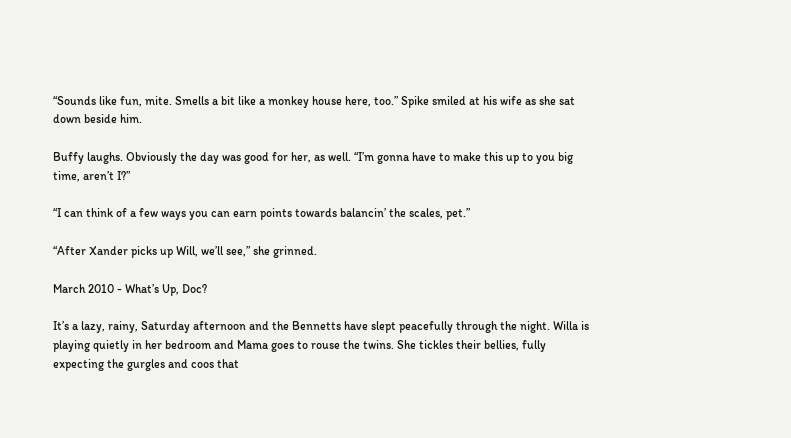“Sounds like fun, mite. Smells a bit like a monkey house here, too.” Spike smiled at his wife as she sat down beside him.

Buffy laughs. Obviously the day was good for her, as well. “I’m gonna have to make this up to you big time, aren’t I?”

“I can think of a few ways you can earn points towards balancin’ the scales, pet.”

“After Xander picks up Will, we’ll see,” she grinned.

March 2010 - What’s Up, Doc?

It’s a lazy, rainy, Saturday afternoon and the Bennetts have slept peacefully through the night. Willa is playing quietly in her bedroom and Mama goes to rouse the twins. She tickles their bellies, fully expecting the gurgles and coos that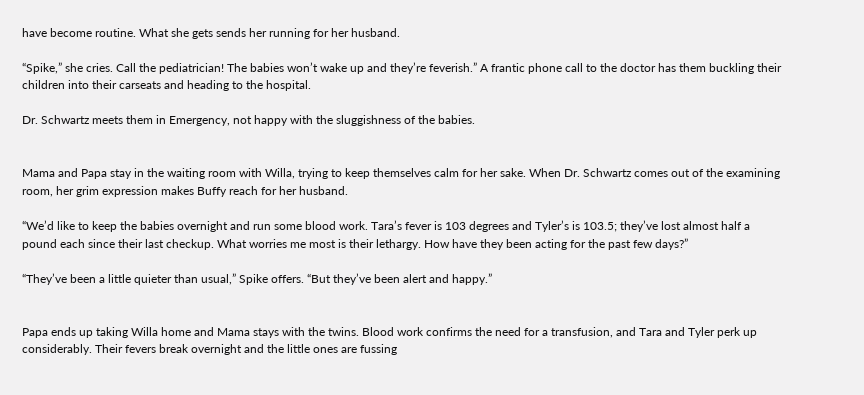have become routine. What she gets sends her running for her husband.

“Spike,” she cries. Call the pediatrician! The babies won’t wake up and they’re feverish.” A frantic phone call to the doctor has them buckling their children into their carseats and heading to the hospital.

Dr. Schwartz meets them in Emergency, not happy with the sluggishness of the babies.


Mama and Papa stay in the waiting room with Willa, trying to keep themselves calm for her sake. When Dr. Schwartz comes out of the examining room, her grim expression makes Buffy reach for her husband.

“We’d like to keep the babies overnight and run some blood work. Tara’s fever is 103 degrees and Tyler’s is 103.5; they’ve lost almost half a pound each since their last checkup. What worries me most is their lethargy. How have they been acting for the past few days?”

“They’ve been a little quieter than usual,” Spike offers. “But they’ve been alert and happy.”


Papa ends up taking Willa home and Mama stays with the twins. Blood work confirms the need for a transfusion, and Tara and Tyler perk up considerably. Their fevers break overnight and the little ones are fussing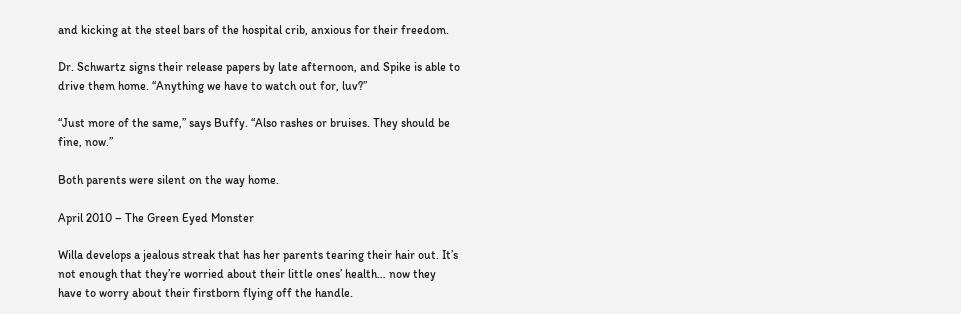and kicking at the steel bars of the hospital crib, anxious for their freedom.

Dr. Schwartz signs their release papers by late afternoon, and Spike is able to drive them home. “Anything we have to watch out for, luv?”

“Just more of the same,” says Buffy. “Also rashes or bruises. They should be fine, now.”

Both parents were silent on the way home.

April 2010 – The Green Eyed Monster

Willa develops a jealous streak that has her parents tearing their hair out. It’s not enough that they’re worried about their little ones’ health… now they have to worry about their firstborn flying off the handle.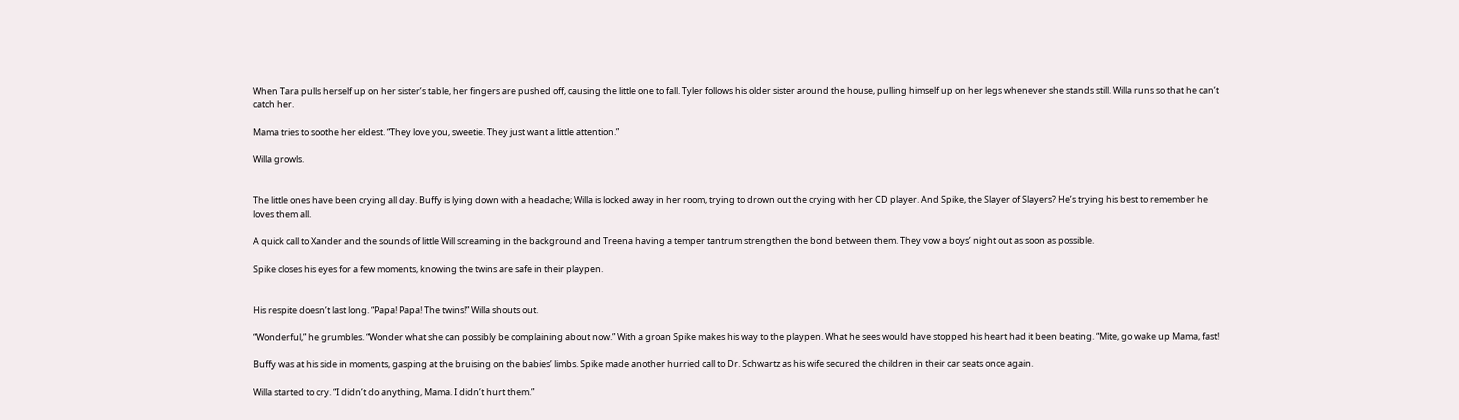When Tara pulls herself up on her sister’s table, her fingers are pushed off, causing the little one to fall. Tyler follows his older sister around the house, pulling himself up on her legs whenever she stands still. Willa runs so that he can’t catch her.

Mama tries to soothe her eldest. “They love you, sweetie. They just want a little attention.”

Willa growls.


The little ones have been crying all day. Buffy is lying down with a headache; Willa is locked away in her room, trying to drown out the crying with her CD player. And Spike, the Slayer of Slayers? He’s trying his best to remember he loves them all.

A quick call to Xander and the sounds of little Will screaming in the background and Treena having a temper tantrum strengthen the bond between them. They vow a boys’ night out as soon as possible.

Spike closes his eyes for a few moments, knowing the twins are safe in their playpen.


His respite doesn’t last long. “Papa! Papa! The twins!” Willa shouts out.

“Wonderful,” he grumbles. “Wonder what she can possibly be complaining about now.” With a groan Spike makes his way to the playpen. What he sees would have stopped his heart had it been beating. “Mite, go wake up Mama, fast!

Buffy was at his side in moments, gasping at the bruising on the babies’ limbs. Spike made another hurried call to Dr. Schwartz as his wife secured the children in their car seats once again.

Willa started to cry. “I didn’t do anything, Mama. I didn’t hurt them.”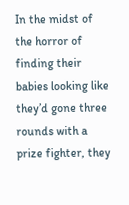In the midst of the horror of finding their babies looking like they’d gone three rounds with a prize fighter, they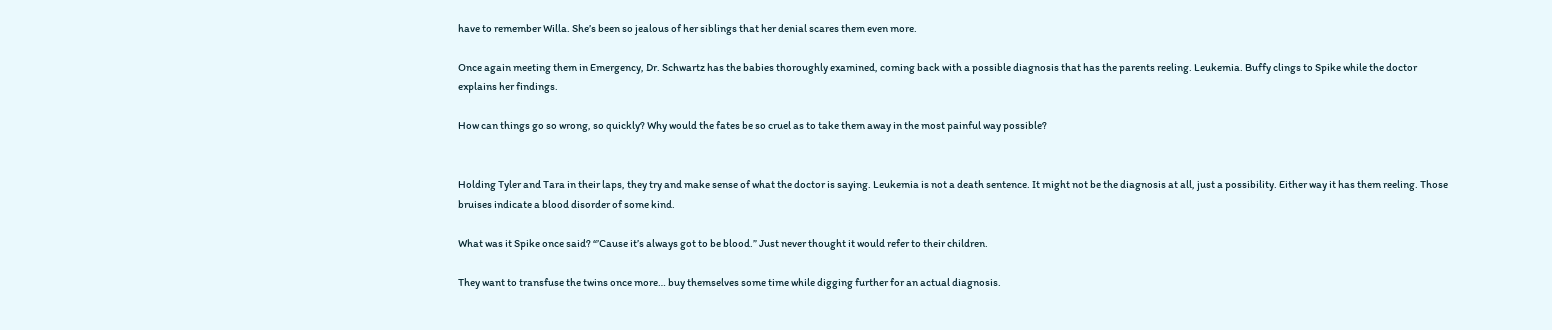have to remember Willa. She’s been so jealous of her siblings that her denial scares them even more.

Once again meeting them in Emergency, Dr. Schwartz has the babies thoroughly examined, coming back with a possible diagnosis that has the parents reeling. Leukemia. Buffy clings to Spike while the doctor explains her findings.

How can things go so wrong, so quickly? Why would the fates be so cruel as to take them away in the most painful way possible?


Holding Tyler and Tara in their laps, they try and make sense of what the doctor is saying. Leukemia is not a death sentence. It might not be the diagnosis at all, just a possibility. Either way it has them reeling. Those bruises indicate a blood disorder of some kind.

What was it Spike once said? “’Cause it’s always got to be blood.” Just never thought it would refer to their children.

They want to transfuse the twins once more… buy themselves some time while digging further for an actual diagnosis.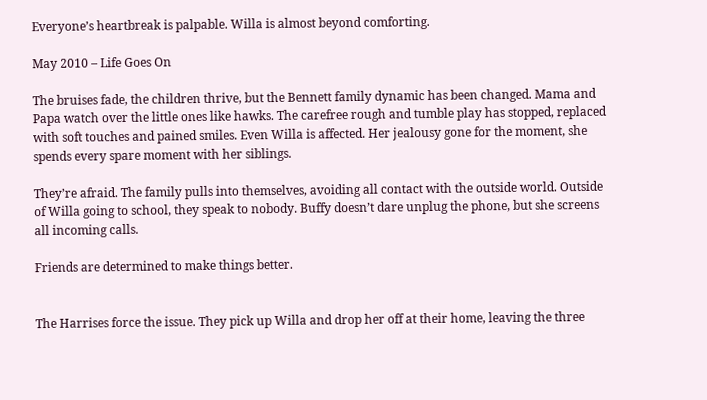Everyone’s heartbreak is palpable. Willa is almost beyond comforting.

May 2010 – Life Goes On

The bruises fade, the children thrive, but the Bennett family dynamic has been changed. Mama and Papa watch over the little ones like hawks. The carefree rough and tumble play has stopped, replaced with soft touches and pained smiles. Even Willa is affected. Her jealousy gone for the moment, she spends every spare moment with her siblings.

They’re afraid. The family pulls into themselves, avoiding all contact with the outside world. Outside of Willa going to school, they speak to nobody. Buffy doesn’t dare unplug the phone, but she screens all incoming calls.

Friends are determined to make things better.


The Harrises force the issue. They pick up Willa and drop her off at their home, leaving the three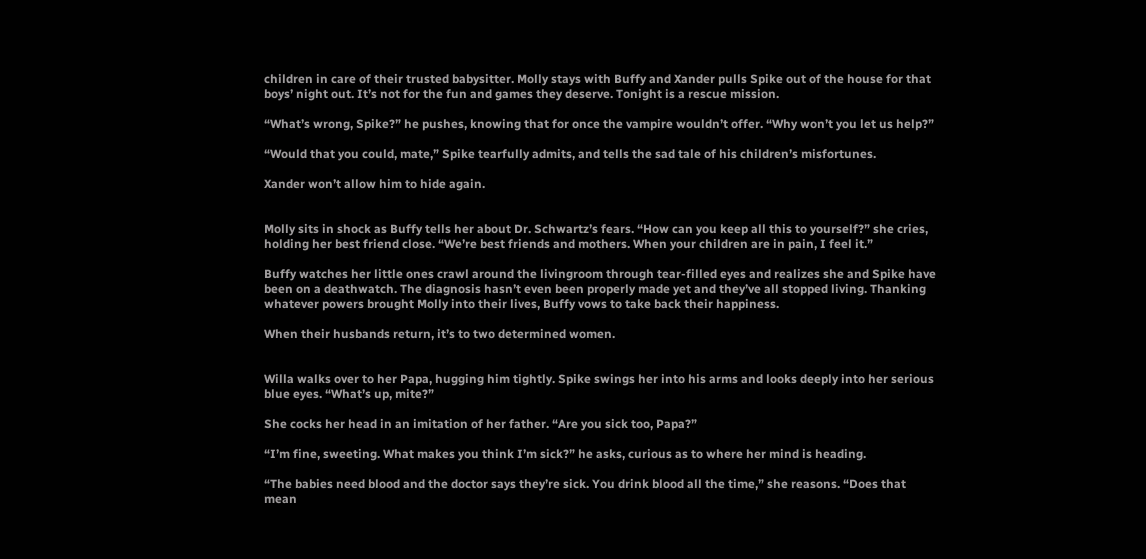children in care of their trusted babysitter. Molly stays with Buffy and Xander pulls Spike out of the house for that boys’ night out. It’s not for the fun and games they deserve. Tonight is a rescue mission.

“What’s wrong, Spike?” he pushes, knowing that for once the vampire wouldn’t offer. “Why won’t you let us help?”

“Would that you could, mate,” Spike tearfully admits, and tells the sad tale of his children’s misfortunes.

Xander won’t allow him to hide again.


Molly sits in shock as Buffy tells her about Dr. Schwartz’s fears. “How can you keep all this to yourself?” she cries, holding her best friend close. “We’re best friends and mothers. When your children are in pain, I feel it.”

Buffy watches her little ones crawl around the livingroom through tear-filled eyes and realizes she and Spike have been on a deathwatch. The diagnosis hasn’t even been properly made yet and they’ve all stopped living. Thanking whatever powers brought Molly into their lives, Buffy vows to take back their happiness.

When their husbands return, it’s to two determined women.


Willa walks over to her Papa, hugging him tightly. Spike swings her into his arms and looks deeply into her serious blue eyes. “What’s up, mite?”

She cocks her head in an imitation of her father. “Are you sick too, Papa?”

“I’m fine, sweeting. What makes you think I’m sick?” he asks, curious as to where her mind is heading.

“The babies need blood and the doctor says they’re sick. You drink blood all the time,” she reasons. “Does that mean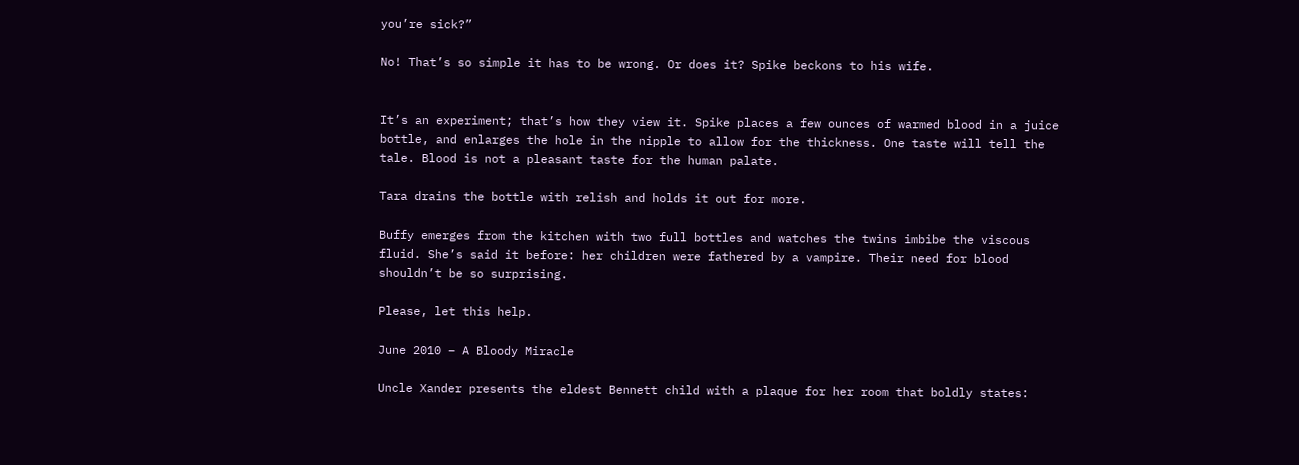you’re sick?”

No! That’s so simple it has to be wrong. Or does it? Spike beckons to his wife.


It’s an experiment; that’s how they view it. Spike places a few ounces of warmed blood in a juice bottle, and enlarges the hole in the nipple to allow for the thickness. One taste will tell the tale. Blood is not a pleasant taste for the human palate.

Tara drains the bottle with relish and holds it out for more.

Buffy emerges from the kitchen with two full bottles and watches the twins imbibe the viscous fluid. She’s said it before: her children were fathered by a vampire. Their need for blood shouldn’t be so surprising.

Please, let this help.

June 2010 – A Bloody Miracle

Uncle Xander presents the eldest Bennett child with a plaque for her room that boldly states: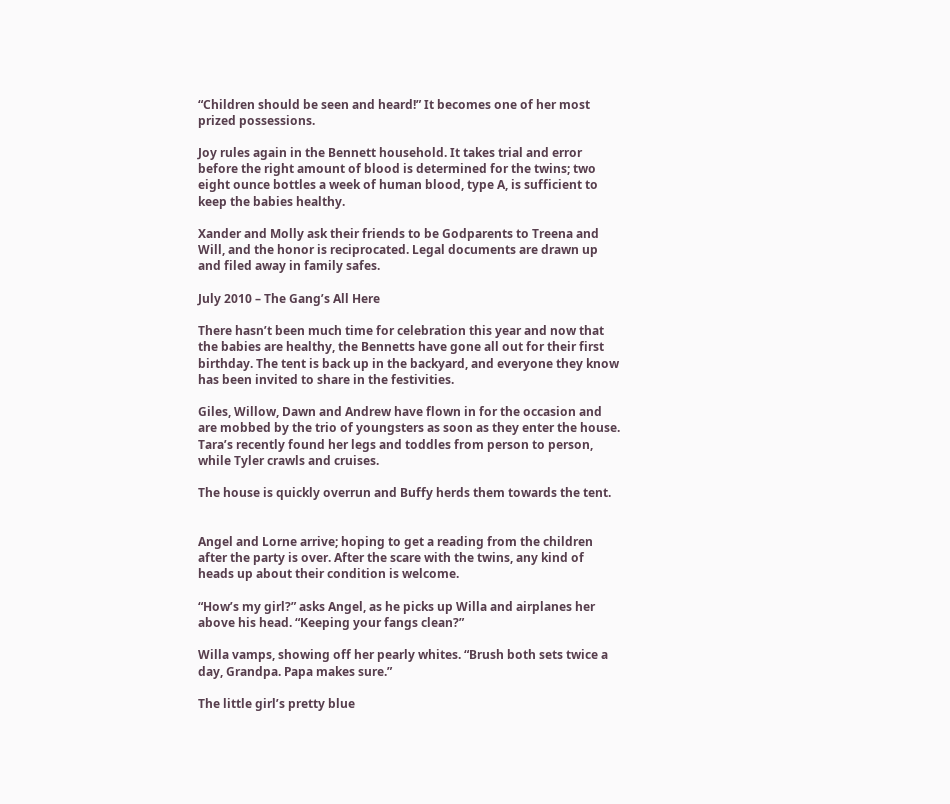“Children should be seen and heard!” It becomes one of her most prized possessions.

Joy rules again in the Bennett household. It takes trial and error before the right amount of blood is determined for the twins; two eight ounce bottles a week of human blood, type A, is sufficient to keep the babies healthy.

Xander and Molly ask their friends to be Godparents to Treena and Will, and the honor is reciprocated. Legal documents are drawn up and filed away in family safes.

July 2010 – The Gang’s All Here

There hasn’t been much time for celebration this year and now that the babies are healthy, the Bennetts have gone all out for their first birthday. The tent is back up in the backyard, and everyone they know has been invited to share in the festivities.

Giles, Willow, Dawn and Andrew have flown in for the occasion and are mobbed by the trio of youngsters as soon as they enter the house. Tara’s recently found her legs and toddles from person to person, while Tyler crawls and cruises.

The house is quickly overrun and Buffy herds them towards the tent.


Angel and Lorne arrive; hoping to get a reading from the children after the party is over. After the scare with the twins, any kind of heads up about their condition is welcome.

“How’s my girl?” asks Angel, as he picks up Willa and airplanes her above his head. “Keeping your fangs clean?”

Willa vamps, showing off her pearly whites. “Brush both sets twice a day, Grandpa. Papa makes sure.”

The little girl’s pretty blue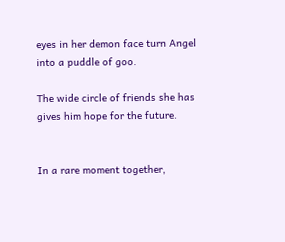eyes in her demon face turn Angel into a puddle of goo.

The wide circle of friends she has gives him hope for the future.


In a rare moment together,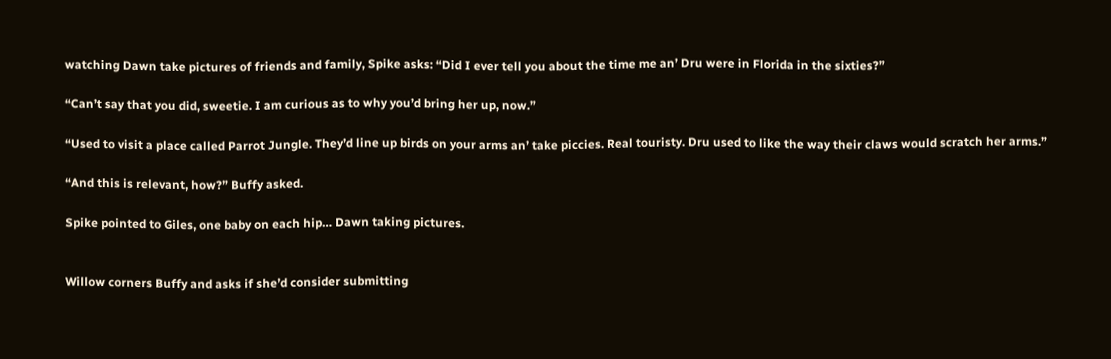watching Dawn take pictures of friends and family, Spike asks: “Did I ever tell you about the time me an’ Dru were in Florida in the sixties?”

“Can’t say that you did, sweetie. I am curious as to why you’d bring her up, now.”

“Used to visit a place called Parrot Jungle. They’d line up birds on your arms an’ take piccies. Real touristy. Dru used to like the way their claws would scratch her arms.”

“And this is relevant, how?” Buffy asked.

Spike pointed to Giles, one baby on each hip… Dawn taking pictures.


Willow corners Buffy and asks if she’d consider submitting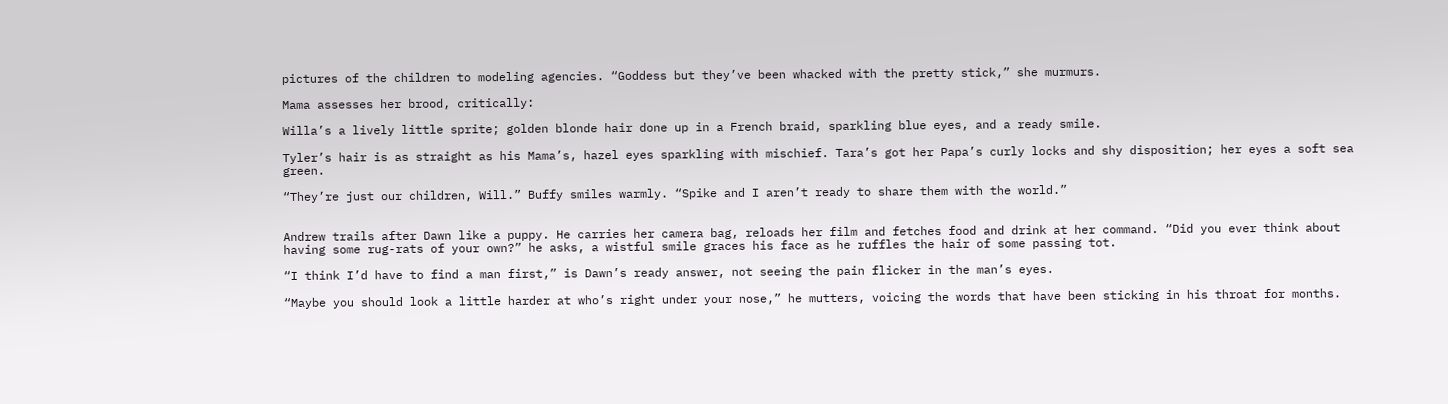pictures of the children to modeling agencies. “Goddess but they’ve been whacked with the pretty stick,” she murmurs.

Mama assesses her brood, critically:

Willa’s a lively little sprite; golden blonde hair done up in a French braid, sparkling blue eyes, and a ready smile.

Tyler’s hair is as straight as his Mama’s, hazel eyes sparkling with mischief. Tara’s got her Papa’s curly locks and shy disposition; her eyes a soft sea green.

“They’re just our children, Will.” Buffy smiles warmly. “Spike and I aren’t ready to share them with the world.”


Andrew trails after Dawn like a puppy. He carries her camera bag, reloads her film and fetches food and drink at her command. “Did you ever think about having some rug-rats of your own?” he asks, a wistful smile graces his face as he ruffles the hair of some passing tot.

“I think I’d have to find a man first,” is Dawn’s ready answer, not seeing the pain flicker in the man’s eyes.

“Maybe you should look a little harder at who’s right under your nose,” he mutters, voicing the words that have been sticking in his throat for months.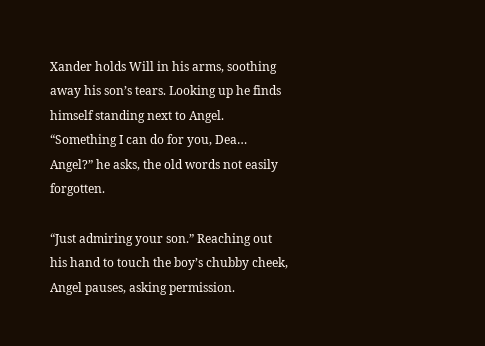Xander holds Will in his arms, soothing away his son’s tears. Looking up he finds himself standing next to Angel. “Something I can do for you, Dea… Angel?” he asks, the old words not easily forgotten.

“Just admiring your son.” Reaching out his hand to touch the boy’s chubby cheek, Angel pauses, asking permission.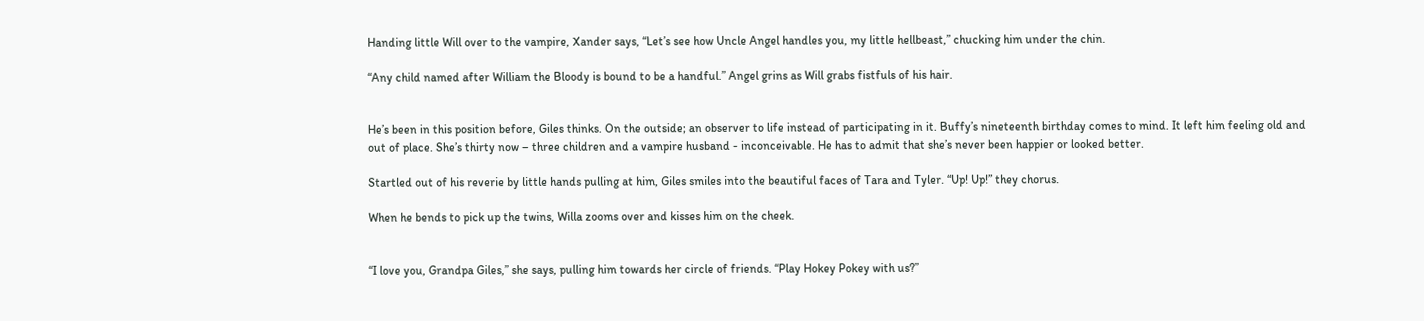Handing little Will over to the vampire, Xander says, “Let’s see how Uncle Angel handles you, my little hellbeast,” chucking him under the chin.

“Any child named after William the Bloody is bound to be a handful.” Angel grins as Will grabs fistfuls of his hair.


He’s been in this position before, Giles thinks. On the outside; an observer to life instead of participating in it. Buffy’s nineteenth birthday comes to mind. It left him feeling old and out of place. She’s thirty now – three children and a vampire husband - inconceivable. He has to admit that she’s never been happier or looked better.

Startled out of his reverie by little hands pulling at him, Giles smiles into the beautiful faces of Tara and Tyler. “Up! Up!” they chorus.

When he bends to pick up the twins, Willa zooms over and kisses him on the cheek.


“I love you, Grandpa Giles,” she says, pulling him towards her circle of friends. “Play Hokey Pokey with us?”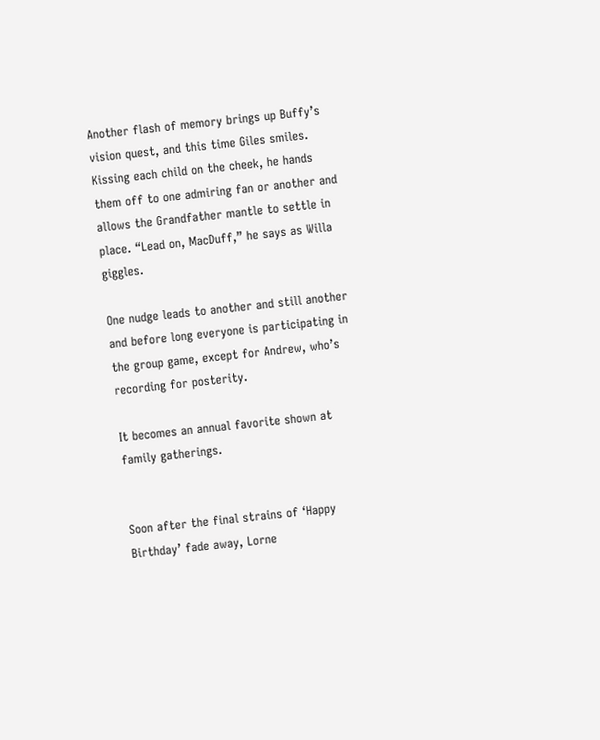Another flash of memory brings up Buffy’s vision quest, and this time Giles smiles. Kissing each child on the cheek, he hands them off to one admiring fan or another and allows the Grandfather mantle to settle in place. “Lead on, MacDuff,” he says as Willa giggles.

One nudge leads to another and still another and before long everyone is participating in the group game, except for Andrew, who’s recording for posterity.

It becomes an annual favorite shown at family gatherings.


Soon after the final strains of ‘Happy Birthday’ fade away, Lorne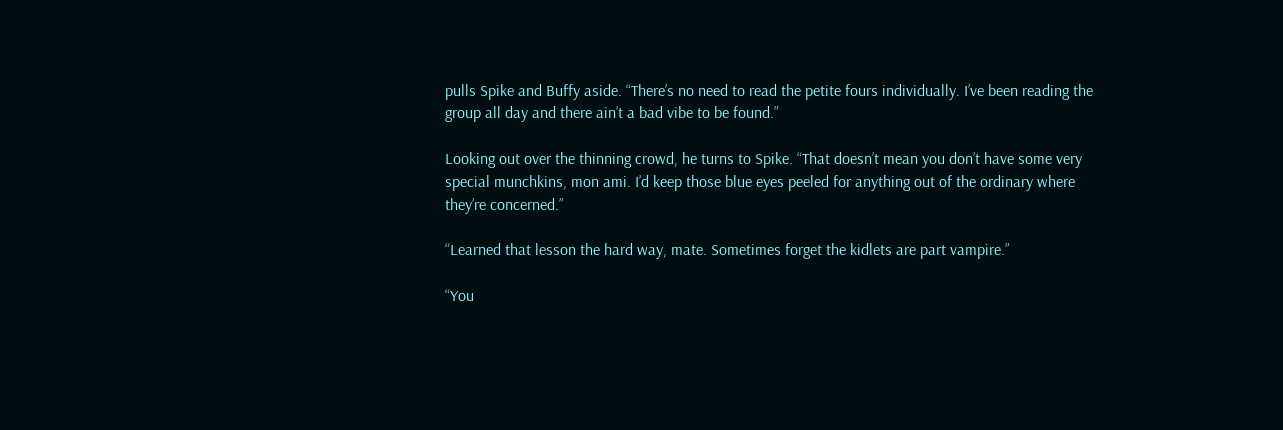pulls Spike and Buffy aside. “There’s no need to read the petite fours individually. I’ve been reading the group all day and there ain’t a bad vibe to be found.”

Looking out over the thinning crowd, he turns to Spike. “That doesn’t mean you don’t have some very special munchkins, mon ami. I’d keep those blue eyes peeled for anything out of the ordinary where they’re concerned.”

“Learned that lesson the hard way, mate. Sometimes forget the kidlets are part vampire.”

“You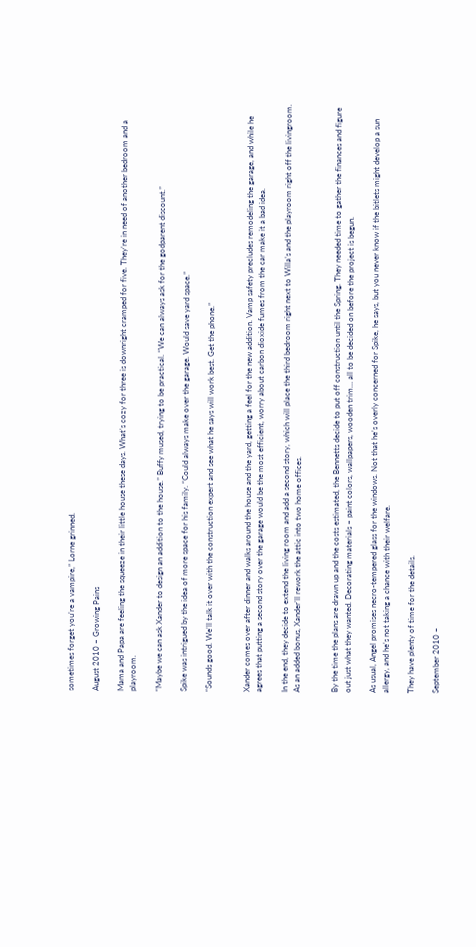sometimes forget you’re a vampire,” Lorne grinned.

August 2010 – Growing Pains

Mama and Papa are feeling the squeeze in their little house these days. What’s cozy for three is downright cramped for five. They’re in need of another bedroom and a playroom.

“Maybe we can ask Xander to design an addition to the house.” Buffy mused, trying to be practical. “We can always ask for the godparent discount.”

Spike was intrigued by the idea of more space for his family. “Could always make over the garage. Would save yard space.”

“Sounds good. We’ll talk it over with the construction expert and see what he says will work best. Get the phone.”


Xander comes over after dinner and walks around the house and the yard, getting a feel for the new addition. Vamp safety precludes remodeling the garage, and while he agrees that putting a second story over the garage would be the most efficient, worry about carbon dioxide fumes from the car make it a bad idea.

In the end, they decide to extend the living room and add a second story, which will place the third bedroom right next to Willa’s and the playroom right off the livingroom. As an added bonus, Xander’ll rework the attic into two home offices.


By the time the plans are drawn up and the costs estimated, the Bennetts decide to put off construction until the Spring. They needed time to gather the finances and figure out just what they wanted. Decorating materials – paint colors, wallpapers, wooden trim… all to be decided on before the project is begun.

As usual, Angel promises necro-tempered glass for the windows. Not that he’s overly concerned for Spike, he says, but you never know if the bitlets might develop a sun allergy, and he’s not taking a chance with their welfare.

They have plenty of time for the details.

September 2010 –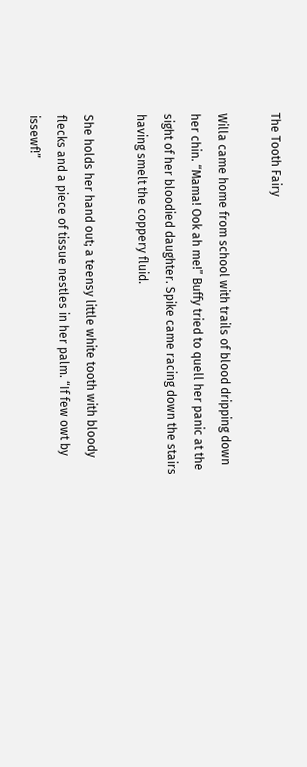The Tooth Fairy

Willa came home from school with trails of blood dripping down her chin. “Mama! Ook ah me!” Buffy tried to quell her panic at the sight of her bloodied daughter. Spike came racing down the stairs having smelt the coppery fluid.

She holds her hand out; a teensy little white tooth with bloody flecks and a piece of tissue nestles in her palm. “If few owt by issewf!”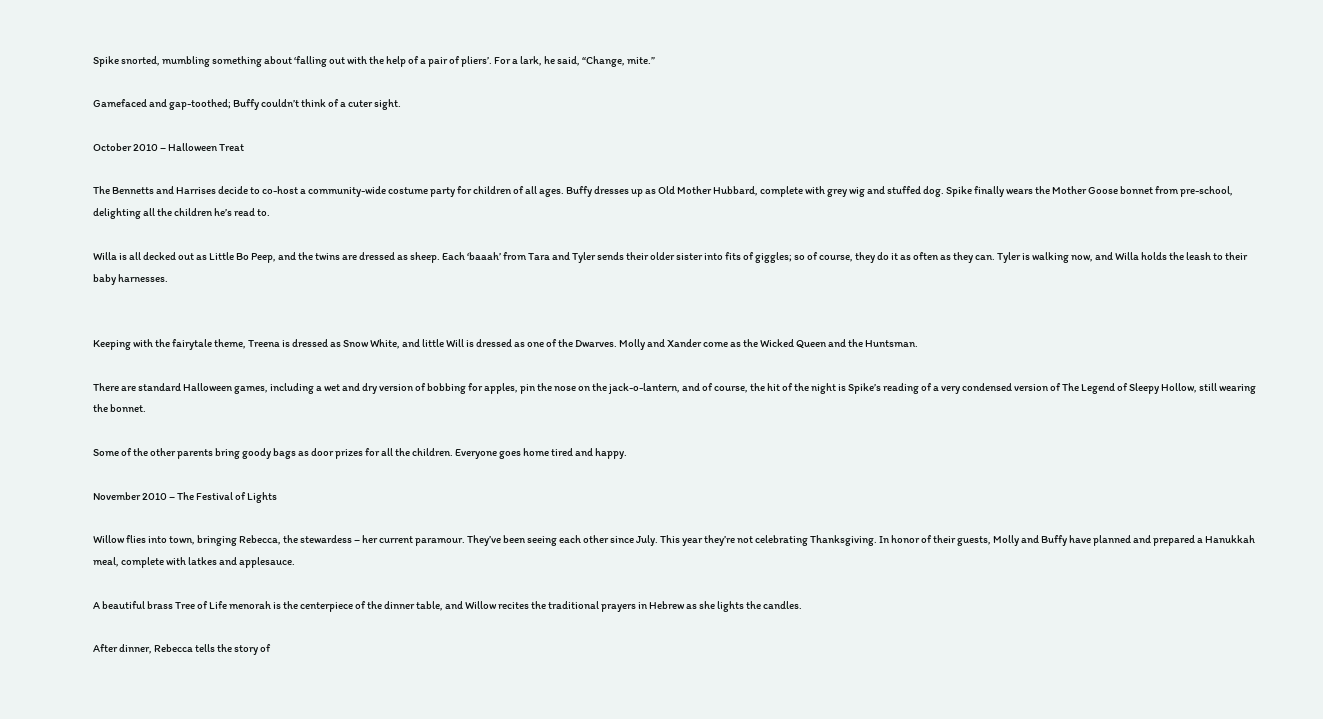Spike snorted, mumbling something about ‘falling out with the help of a pair of pliers’. For a lark, he said, “Change, mite.”

Gamefaced and gap-toothed; Buffy couldn’t think of a cuter sight.

October 2010 – Halloween Treat

The Bennetts and Harrises decide to co-host a community-wide costume party for children of all ages. Buffy dresses up as Old Mother Hubbard, complete with grey wig and stuffed dog. Spike finally wears the Mother Goose bonnet from pre-school, delighting all the children he’s read to.

Willa is all decked out as Little Bo Peep, and the twins are dressed as sheep. Each ‘baaah’ from Tara and Tyler sends their older sister into fits of giggles; so of course, they do it as often as they can. Tyler is walking now, and Willa holds the leash to their baby harnesses.


Keeping with the fairytale theme, Treena is dressed as Snow White, and little Will is dressed as one of the Dwarves. Molly and Xander come as the Wicked Queen and the Huntsman.

There are standard Halloween games, including a wet and dry version of bobbing for apples, pin the nose on the jack-o-lantern, and of course, the hit of the night is Spike’s reading of a very condensed version of The Legend of Sleepy Hollow, still wearing the bonnet.

Some of the other parents bring goody bags as door prizes for all the children. Everyone goes home tired and happy.

November 2010 – The Festival of Lights

Willow flies into town, bringing Rebecca, the stewardess – her current paramour. They’ve been seeing each other since July. This year they’re not celebrating Thanksgiving. In honor of their guests, Molly and Buffy have planned and prepared a Hanukkah meal, complete with latkes and applesauce.

A beautiful brass Tree of Life menorah is the centerpiece of the dinner table, and Willow recites the traditional prayers in Hebrew as she lights the candles.

After dinner, Rebecca tells the story of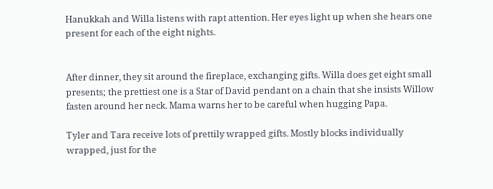Hanukkah and Willa listens with rapt attention. Her eyes light up when she hears one present for each of the eight nights.


After dinner, they sit around the fireplace, exchanging gifts. Willa does get eight small presents; the prettiest one is a Star of David pendant on a chain that she insists Willow fasten around her neck. Mama warns her to be careful when hugging Papa.

Tyler and Tara receive lots of prettily wrapped gifts. Mostly blocks individually wrapped, just for the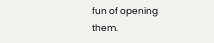fun of opening them.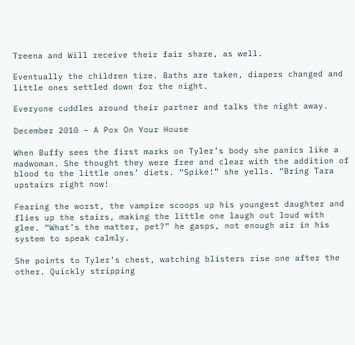Treena and Will receive their fair share, as well.

Eventually the children tire. Baths are taken, diapers changed and little ones settled down for the night.

Everyone cuddles around their partner and talks the night away.

December 2010 – A Pox On Your House

When Buffy sees the first marks on Tyler’s body she panics like a madwoman. She thought they were free and clear with the addition of blood to the little ones’ diets. “Spike!” she yells. “Bring Tara upstairs right now!

Fearing the worst, the vampire scoops up his youngest daughter and flies up the stairs, making the little one laugh out loud with glee. “What’s the matter, pet?” he gasps, not enough air in his system to speak calmly.

She points to Tyler’s chest, watching blisters rise one after the other. Quickly stripping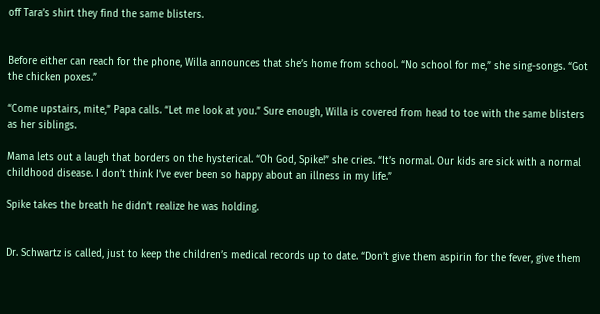off Tara’s shirt they find the same blisters.


Before either can reach for the phone, Willa announces that she’s home from school. “No school for me,” she sing-songs. “Got the chicken poxes.”

“Come upstairs, mite,” Papa calls. “Let me look at you.” Sure enough, Willa is covered from head to toe with the same blisters as her siblings.

Mama lets out a laugh that borders on the hysterical. “Oh God, Spike!” she cries. “It’s normal. Our kids are sick with a normal childhood disease. I don’t think I’ve ever been so happy about an illness in my life.”

Spike takes the breath he didn’t realize he was holding.


Dr. Schwartz is called, just to keep the children’s medical records up to date. “Don’t give them aspirin for the fever, give them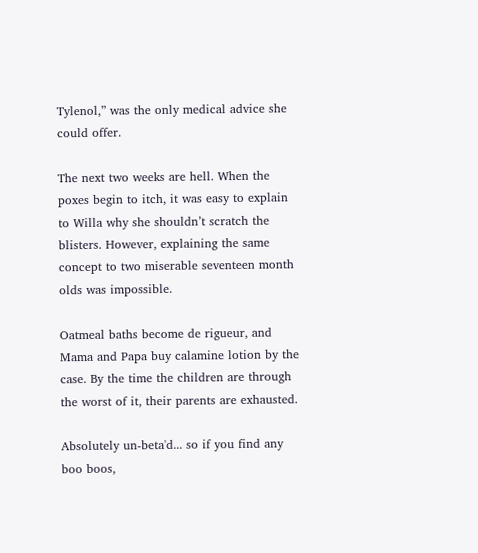Tylenol,” was the only medical advice she could offer.

The next two weeks are hell. When the poxes begin to itch, it was easy to explain to Willa why she shouldn’t scratch the blisters. However, explaining the same concept to two miserable seventeen month olds was impossible.

Oatmeal baths become de rigueur, and Mama and Papa buy calamine lotion by the case. By the time the children are through the worst of it, their parents are exhausted.

Absolutely un-beta'd... so if you find any boo boos,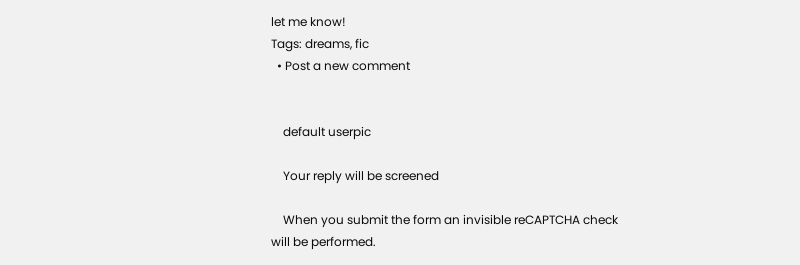let me know!
Tags: dreams, fic
  • Post a new comment


    default userpic

    Your reply will be screened

    When you submit the form an invisible reCAPTCHA check will be performed.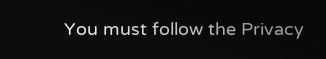You must follow the Privacy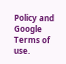Policy and Google Terms of use.